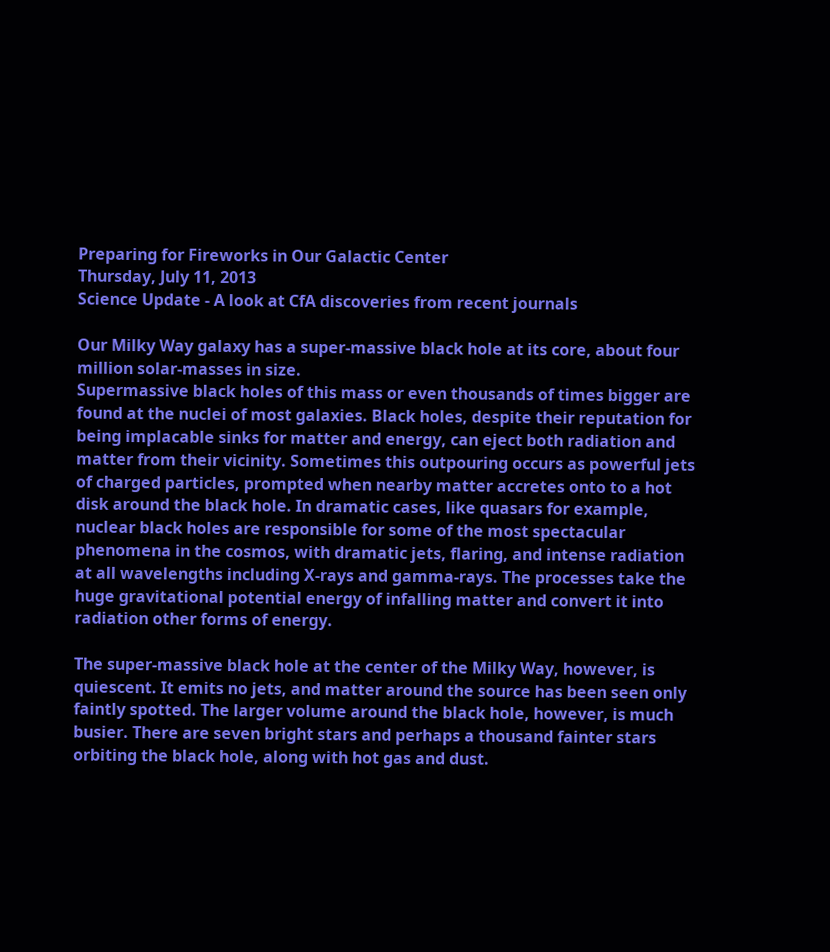Preparing for Fireworks in Our Galactic Center
Thursday, July 11, 2013
Science Update - A look at CfA discoveries from recent journals

Our Milky Way galaxy has a super-massive black hole at its core, about four million solar-masses in size.
Supermassive black holes of this mass or even thousands of times bigger are found at the nuclei of most galaxies. Black holes, despite their reputation for being implacable sinks for matter and energy, can eject both radiation and matter from their vicinity. Sometimes this outpouring occurs as powerful jets of charged particles, prompted when nearby matter accretes onto to a hot disk around the black hole. In dramatic cases, like quasars for example, nuclear black holes are responsible for some of the most spectacular phenomena in the cosmos, with dramatic jets, flaring, and intense radiation at all wavelengths including X-rays and gamma-rays. The processes take the huge gravitational potential energy of infalling matter and convert it into radiation other forms of energy.

The super-massive black hole at the center of the Milky Way, however, is quiescent. It emits no jets, and matter around the source has been seen only faintly spotted. The larger volume around the black hole, however, is much busier. There are seven bright stars and perhaps a thousand fainter stars orbiting the black hole, along with hot gas and dust.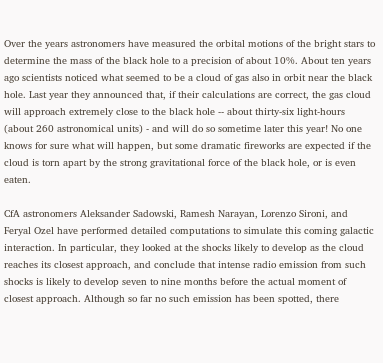Over the years astronomers have measured the orbital motions of the bright stars to determine the mass of the black hole to a precision of about 10%. About ten years ago scientists noticed what seemed to be a cloud of gas also in orbit near the black hole. Last year they announced that, if their calculations are correct, the gas cloud will approach extremely close to the black hole -- about thirty-six light-hours (about 260 astronomical units) - and will do so sometime later this year! No one knows for sure what will happen, but some dramatic fireworks are expected if the cloud is torn apart by the strong gravitational force of the black hole, or is even eaten.

CfA astronomers Aleksander Sadowski, Ramesh Narayan, Lorenzo Sironi, and Feryal Ozel have performed detailed computations to simulate this coming galactic interaction. In particular, they looked at the shocks likely to develop as the cloud reaches its closest approach, and conclude that intense radio emission from such shocks is likely to develop seven to nine months before the actual moment of closest approach. Although so far no such emission has been spotted, there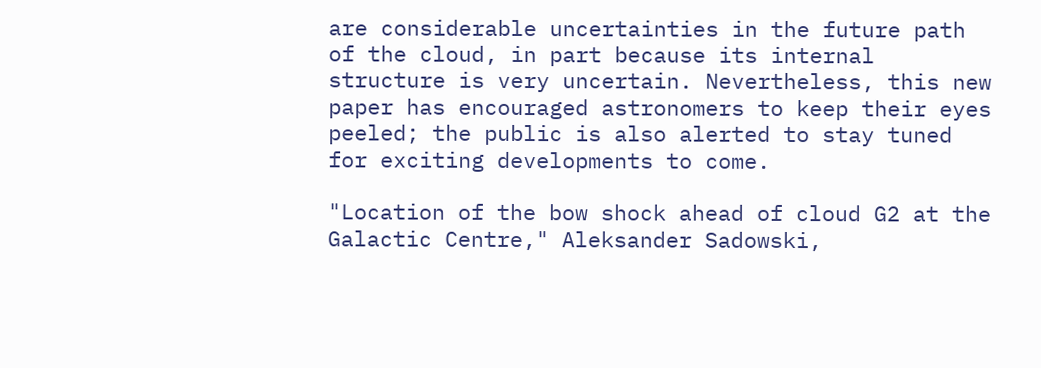are considerable uncertainties in the future path of the cloud, in part because its internal structure is very uncertain. Nevertheless, this new paper has encouraged astronomers to keep their eyes peeled; the public is also alerted to stay tuned for exciting developments to come.

"Location of the bow shock ahead of cloud G2 at the Galactic Centre," Aleksander Sadowski,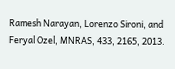Ramesh Narayan, Lorenzo Sironi, and Feryal Ozel, MNRAS, 433, 2165, 2013.